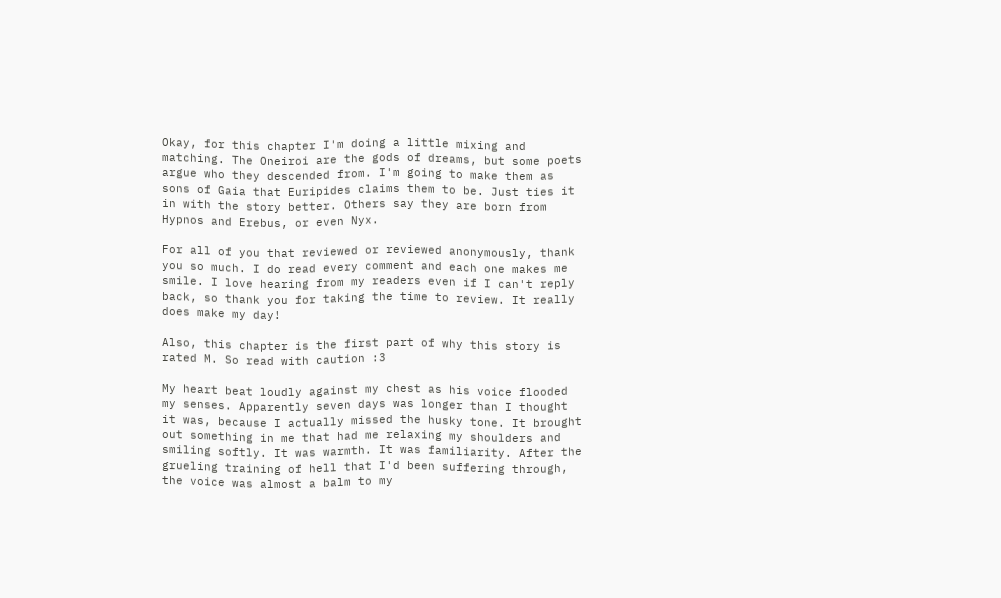Okay, for this chapter I'm doing a little mixing and matching. The Oneiroi are the gods of dreams, but some poets argue who they descended from. I'm going to make them as sons of Gaia that Euripides claims them to be. Just ties it in with the story better. Others say they are born from Hypnos and Erebus, or even Nyx.

For all of you that reviewed or reviewed anonymously, thank you so much. I do read every comment and each one makes me smile. I love hearing from my readers even if I can't reply back, so thank you for taking the time to review. It really does make my day!

Also, this chapter is the first part of why this story is rated M. So read with caution :3

My heart beat loudly against my chest as his voice flooded my senses. Apparently seven days was longer than I thought it was, because I actually missed the husky tone. It brought out something in me that had me relaxing my shoulders and smiling softly. It was warmth. It was familiarity. After the grueling training of hell that I'd been suffering through, the voice was almost a balm to my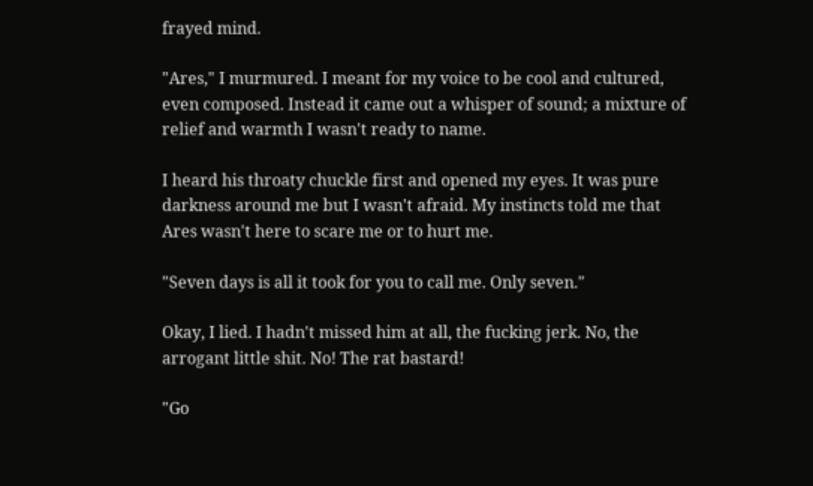frayed mind.

"Ares," I murmured. I meant for my voice to be cool and cultured, even composed. Instead it came out a whisper of sound; a mixture of relief and warmth I wasn't ready to name.

I heard his throaty chuckle first and opened my eyes. It was pure darkness around me but I wasn't afraid. My instincts told me that Ares wasn't here to scare me or to hurt me.

"Seven days is all it took for you to call me. Only seven."

Okay, I lied. I hadn't missed him at all, the fucking jerk. No, the arrogant little shit. No! The rat bastard!

"Go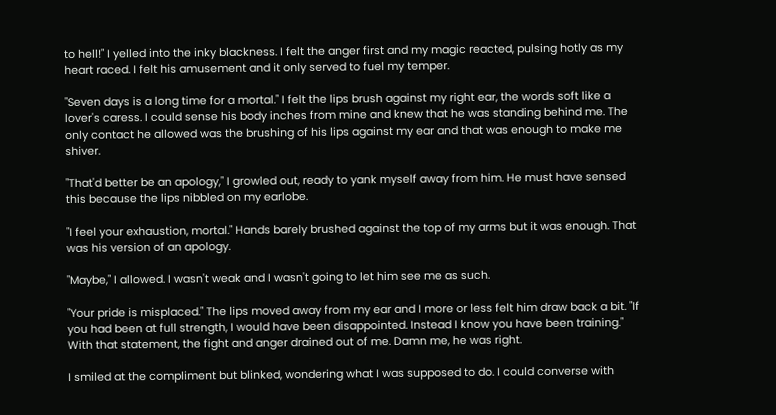to hell!" I yelled into the inky blackness. I felt the anger first and my magic reacted, pulsing hotly as my heart raced. I felt his amusement and it only served to fuel my temper.

"Seven days is a long time for a mortal." I felt the lips brush against my right ear, the words soft like a lover's caress. I could sense his body inches from mine and knew that he was standing behind me. The only contact he allowed was the brushing of his lips against my ear and that was enough to make me shiver.

"That'd better be an apology," I growled out, ready to yank myself away from him. He must have sensed this because the lips nibbled on my earlobe.

"I feel your exhaustion, mortal." Hands barely brushed against the top of my arms but it was enough. That was his version of an apology.

"Maybe," I allowed. I wasn't weak and I wasn't going to let him see me as such.

"Your pride is misplaced." The lips moved away from my ear and I more or less felt him draw back a bit. "If you had been at full strength, I would have been disappointed. Instead I know you have been training." With that statement, the fight and anger drained out of me. Damn me, he was right.

I smiled at the compliment but blinked, wondering what I was supposed to do. I could converse with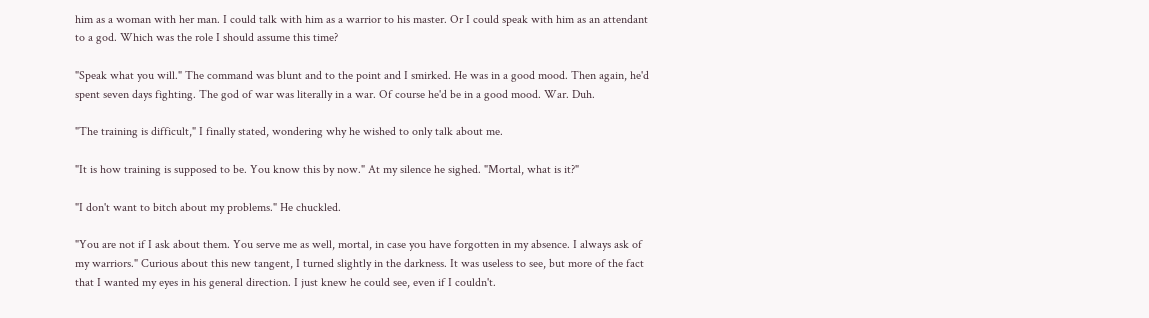him as a woman with her man. I could talk with him as a warrior to his master. Or I could speak with him as an attendant to a god. Which was the role I should assume this time?

"Speak what you will." The command was blunt and to the point and I smirked. He was in a good mood. Then again, he'd spent seven days fighting. The god of war was literally in a war. Of course he'd be in a good mood. War. Duh.

"The training is difficult," I finally stated, wondering why he wished to only talk about me.

"It is how training is supposed to be. You know this by now." At my silence he sighed. "Mortal, what is it?"

"I don't want to bitch about my problems." He chuckled.

"You are not if I ask about them. You serve me as well, mortal, in case you have forgotten in my absence. I always ask of my warriors." Curious about this new tangent, I turned slightly in the darkness. It was useless to see, but more of the fact that I wanted my eyes in his general direction. I just knew he could see, even if I couldn't.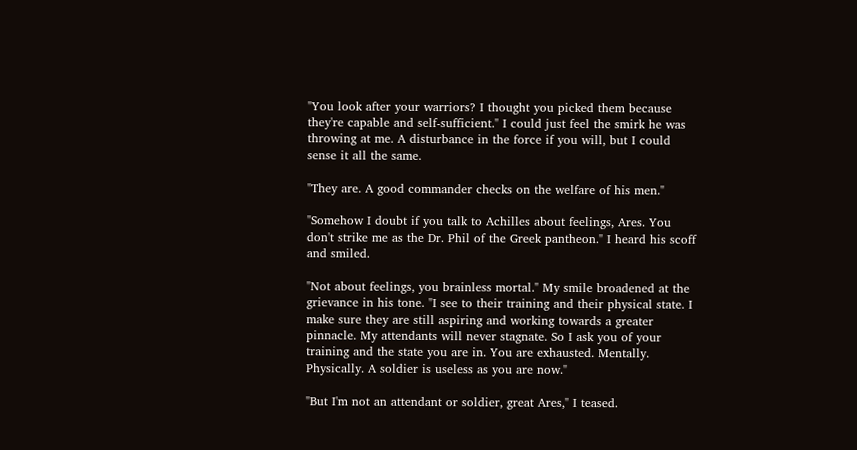"You look after your warriors? I thought you picked them because they're capable and self-sufficient." I could just feel the smirk he was throwing at me. A disturbance in the force if you will, but I could sense it all the same.

"They are. A good commander checks on the welfare of his men."

"Somehow I doubt if you talk to Achilles about feelings, Ares. You don't strike me as the Dr. Phil of the Greek pantheon." I heard his scoff and smiled.

"Not about feelings, you brainless mortal." My smile broadened at the grievance in his tone. "I see to their training and their physical state. I make sure they are still aspiring and working towards a greater pinnacle. My attendants will never stagnate. So I ask you of your training and the state you are in. You are exhausted. Mentally. Physically. A soldier is useless as you are now."

"But I'm not an attendant or soldier, great Ares," I teased.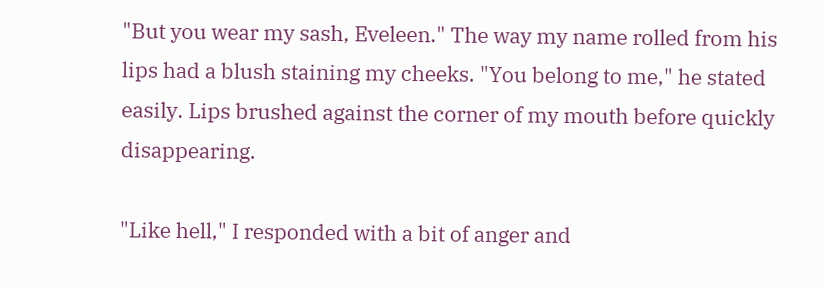"But you wear my sash, Eveleen." The way my name rolled from his lips had a blush staining my cheeks. "You belong to me," he stated easily. Lips brushed against the corner of my mouth before quickly disappearing.

"Like hell," I responded with a bit of anger and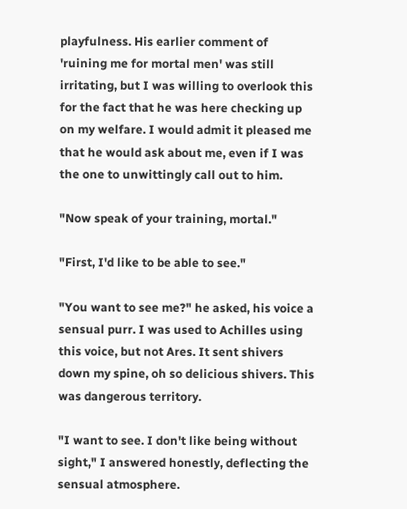playfulness. His earlier comment of 'ruining me for mortal men' was still irritating, but I was willing to overlook this for the fact that he was here checking up on my welfare. I would admit it pleased me that he would ask about me, even if I was the one to unwittingly call out to him.

"Now speak of your training, mortal."

"First, I'd like to be able to see."

"You want to see me?" he asked, his voice a sensual purr. I was used to Achilles using this voice, but not Ares. It sent shivers down my spine, oh so delicious shivers. This was dangerous territory.

"I want to see. I don't like being without sight," I answered honestly, deflecting the sensual atmosphere.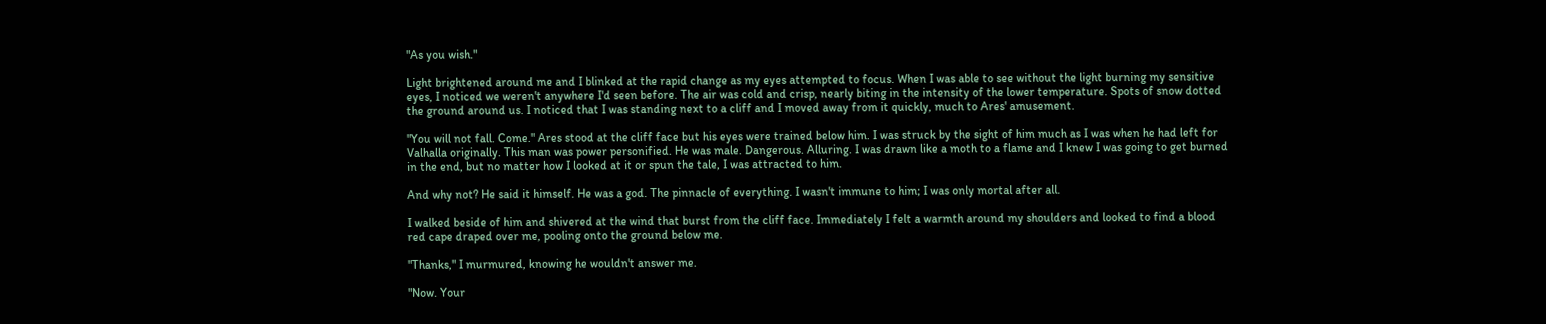"As you wish."

Light brightened around me and I blinked at the rapid change as my eyes attempted to focus. When I was able to see without the light burning my sensitive eyes, I noticed we weren't anywhere I'd seen before. The air was cold and crisp, nearly biting in the intensity of the lower temperature. Spots of snow dotted the ground around us. I noticed that I was standing next to a cliff and I moved away from it quickly, much to Ares' amusement.

"You will not fall. Come." Ares stood at the cliff face but his eyes were trained below him. I was struck by the sight of him much as I was when he had left for Valhalla originally. This man was power personified. He was male. Dangerous. Alluring. I was drawn like a moth to a flame and I knew I was going to get burned in the end, but no matter how I looked at it or spun the tale, I was attracted to him.

And why not? He said it himself. He was a god. The pinnacle of everything. I wasn't immune to him; I was only mortal after all.

I walked beside of him and shivered at the wind that burst from the cliff face. Immediately I felt a warmth around my shoulders and looked to find a blood red cape draped over me, pooling onto the ground below me.

"Thanks," I murmured, knowing he wouldn't answer me.

"Now. Your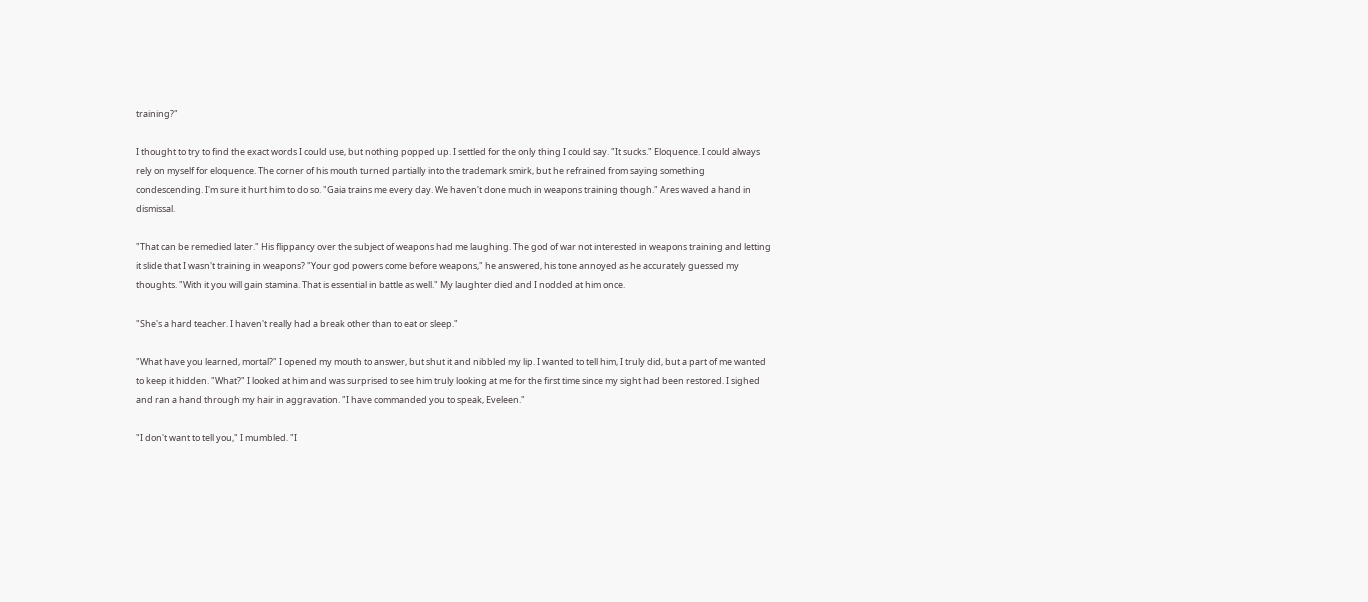training?"

I thought to try to find the exact words I could use, but nothing popped up. I settled for the only thing I could say. "It sucks." Eloquence. I could always rely on myself for eloquence. The corner of his mouth turned partially into the trademark smirk, but he refrained from saying something condescending. I'm sure it hurt him to do so. "Gaia trains me every day. We haven't done much in weapons training though." Ares waved a hand in dismissal.

"That can be remedied later." His flippancy over the subject of weapons had me laughing. The god of war not interested in weapons training and letting it slide that I wasn't training in weapons? "Your god powers come before weapons," he answered, his tone annoyed as he accurately guessed my thoughts. "With it you will gain stamina. That is essential in battle as well." My laughter died and I nodded at him once.

"She's a hard teacher. I haven't really had a break other than to eat or sleep."

"What have you learned, mortal?" I opened my mouth to answer, but shut it and nibbled my lip. I wanted to tell him, I truly did, but a part of me wanted to keep it hidden. "What?" I looked at him and was surprised to see him truly looking at me for the first time since my sight had been restored. I sighed and ran a hand through my hair in aggravation. "I have commanded you to speak, Eveleen."

"I don't want to tell you," I mumbled. "I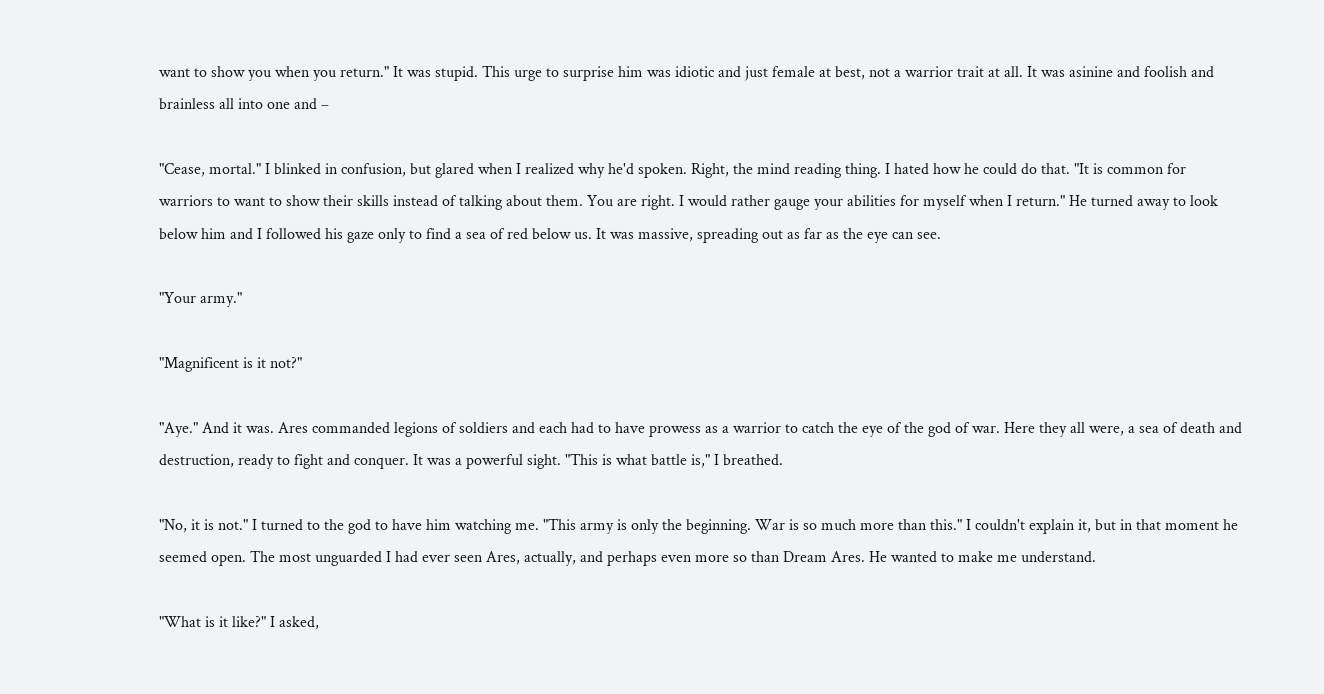want to show you when you return." It was stupid. This urge to surprise him was idiotic and just female at best, not a warrior trait at all. It was asinine and foolish and brainless all into one and –

"Cease, mortal." I blinked in confusion, but glared when I realized why he'd spoken. Right, the mind reading thing. I hated how he could do that. "It is common for warriors to want to show their skills instead of talking about them. You are right. I would rather gauge your abilities for myself when I return." He turned away to look below him and I followed his gaze only to find a sea of red below us. It was massive, spreading out as far as the eye can see.

"Your army."

"Magnificent is it not?"

"Aye." And it was. Ares commanded legions of soldiers and each had to have prowess as a warrior to catch the eye of the god of war. Here they all were, a sea of death and destruction, ready to fight and conquer. It was a powerful sight. "This is what battle is," I breathed.

"No, it is not." I turned to the god to have him watching me. "This army is only the beginning. War is so much more than this." I couldn't explain it, but in that moment he seemed open. The most unguarded I had ever seen Ares, actually, and perhaps even more so than Dream Ares. He wanted to make me understand.

"What is it like?" I asked,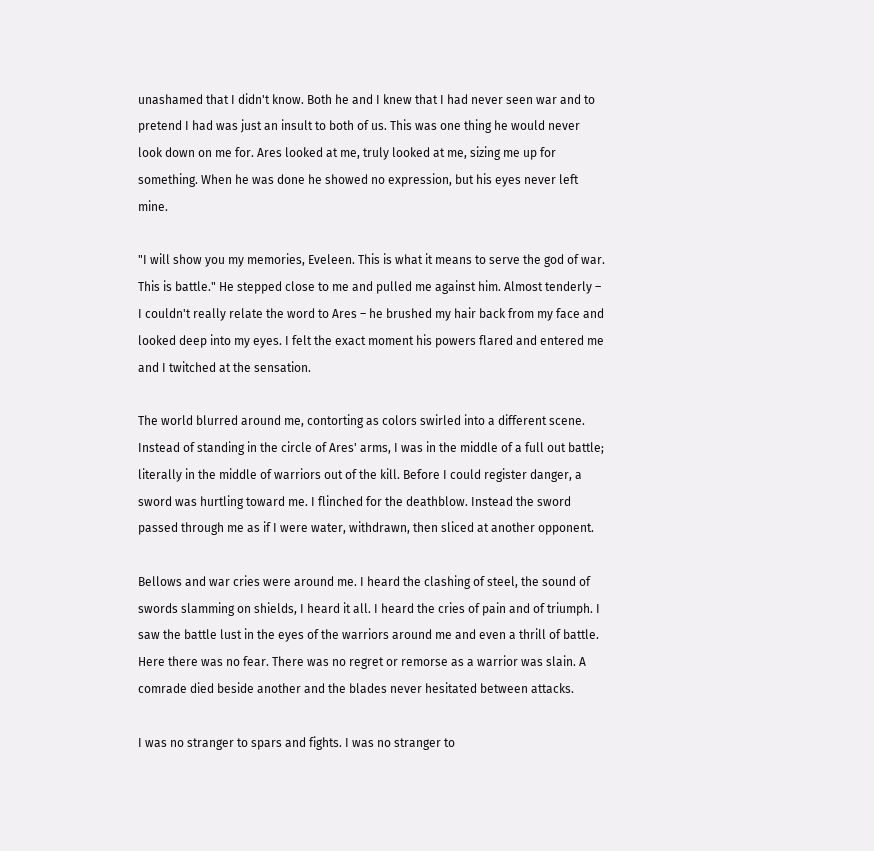unashamed that I didn't know. Both he and I knew that I had never seen war and to pretend I had was just an insult to both of us. This was one thing he would never look down on me for. Ares looked at me, truly looked at me, sizing me up for something. When he was done he showed no expression, but his eyes never left mine.

"I will show you my memories, Eveleen. This is what it means to serve the god of war. This is battle." He stepped close to me and pulled me against him. Almost tenderly – I couldn't really relate the word to Ares – he brushed my hair back from my face and looked deep into my eyes. I felt the exact moment his powers flared and entered me and I twitched at the sensation.

The world blurred around me, contorting as colors swirled into a different scene. Instead of standing in the circle of Ares' arms, I was in the middle of a full out battle; literally in the middle of warriors out of the kill. Before I could register danger, a sword was hurtling toward me. I flinched for the deathblow. Instead the sword passed through me as if I were water, withdrawn, then sliced at another opponent.

Bellows and war cries were around me. I heard the clashing of steel, the sound of swords slamming on shields, I heard it all. I heard the cries of pain and of triumph. I saw the battle lust in the eyes of the warriors around me and even a thrill of battle. Here there was no fear. There was no regret or remorse as a warrior was slain. A comrade died beside another and the blades never hesitated between attacks.

I was no stranger to spars and fights. I was no stranger to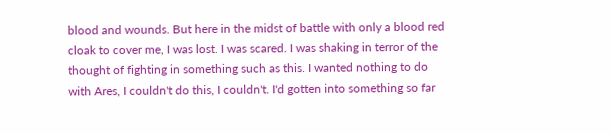blood and wounds. But here in the midst of battle with only a blood red cloak to cover me, I was lost. I was scared. I was shaking in terror of the thought of fighting in something such as this. I wanted nothing to do with Ares, I couldn't do this, I couldn't. I'd gotten into something so far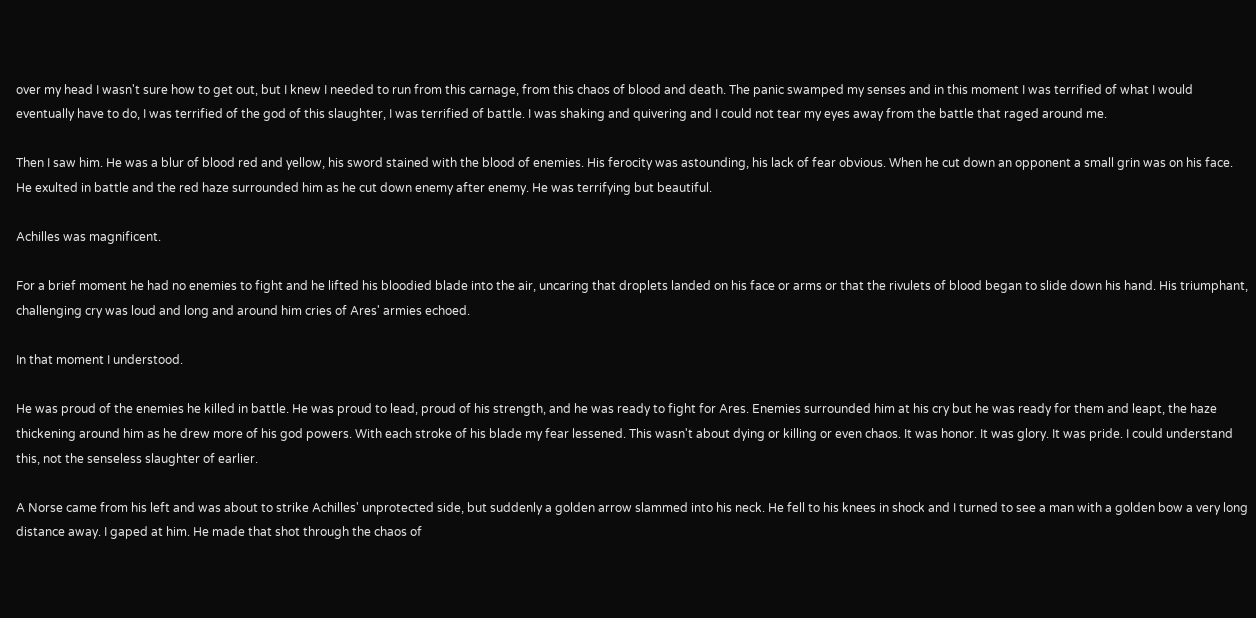over my head I wasn't sure how to get out, but I knew I needed to run from this carnage, from this chaos of blood and death. The panic swamped my senses and in this moment I was terrified of what I would eventually have to do, I was terrified of the god of this slaughter, I was terrified of battle. I was shaking and quivering and I could not tear my eyes away from the battle that raged around me.

Then I saw him. He was a blur of blood red and yellow, his sword stained with the blood of enemies. His ferocity was astounding, his lack of fear obvious. When he cut down an opponent a small grin was on his face. He exulted in battle and the red haze surrounded him as he cut down enemy after enemy. He was terrifying but beautiful.

Achilles was magnificent.

For a brief moment he had no enemies to fight and he lifted his bloodied blade into the air, uncaring that droplets landed on his face or arms or that the rivulets of blood began to slide down his hand. His triumphant, challenging cry was loud and long and around him cries of Ares' armies echoed.

In that moment I understood.

He was proud of the enemies he killed in battle. He was proud to lead, proud of his strength, and he was ready to fight for Ares. Enemies surrounded him at his cry but he was ready for them and leapt, the haze thickening around him as he drew more of his god powers. With each stroke of his blade my fear lessened. This wasn't about dying or killing or even chaos. It was honor. It was glory. It was pride. I could understand this, not the senseless slaughter of earlier.

A Norse came from his left and was about to strike Achilles' unprotected side, but suddenly a golden arrow slammed into his neck. He fell to his knees in shock and I turned to see a man with a golden bow a very long distance away. I gaped at him. He made that shot through the chaos of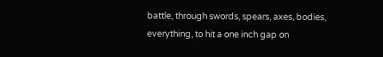battle, through swords, spears, axes, bodies, everything, to hit a one inch gap on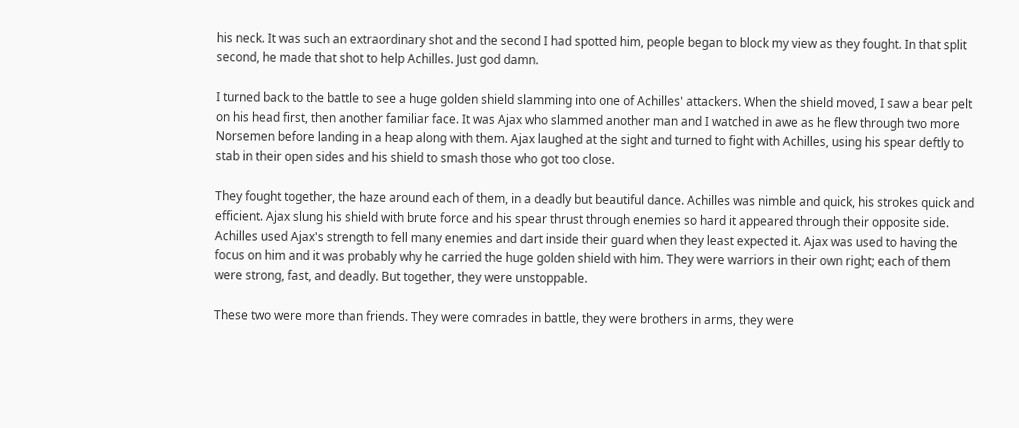his neck. It was such an extraordinary shot and the second I had spotted him, people began to block my view as they fought. In that split second, he made that shot to help Achilles. Just god damn.

I turned back to the battle to see a huge golden shield slamming into one of Achilles' attackers. When the shield moved, I saw a bear pelt on his head first, then another familiar face. It was Ajax who slammed another man and I watched in awe as he flew through two more Norsemen before landing in a heap along with them. Ajax laughed at the sight and turned to fight with Achilles, using his spear deftly to stab in their open sides and his shield to smash those who got too close.

They fought together, the haze around each of them, in a deadly but beautiful dance. Achilles was nimble and quick, his strokes quick and efficient. Ajax slung his shield with brute force and his spear thrust through enemies so hard it appeared through their opposite side. Achilles used Ajax's strength to fell many enemies and dart inside their guard when they least expected it. Ajax was used to having the focus on him and it was probably why he carried the huge golden shield with him. They were warriors in their own right; each of them were strong, fast, and deadly. But together, they were unstoppable.

These two were more than friends. They were comrades in battle, they were brothers in arms, they were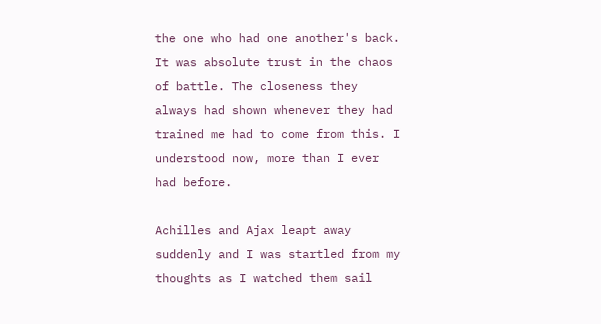the one who had one another's back. It was absolute trust in the chaos of battle. The closeness they always had shown whenever they had trained me had to come from this. I understood now, more than I ever had before.

Achilles and Ajax leapt away suddenly and I was startled from my thoughts as I watched them sail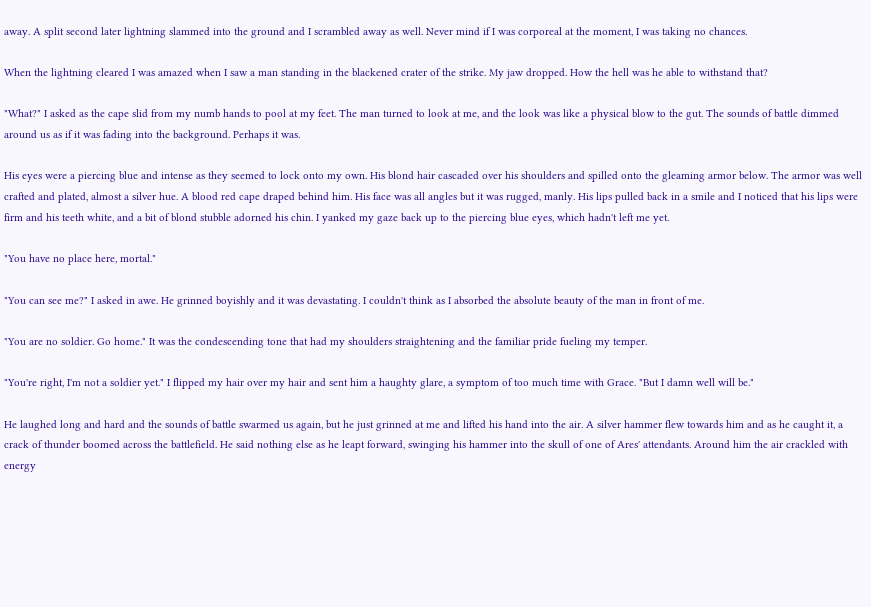away. A split second later lightning slammed into the ground and I scrambled away as well. Never mind if I was corporeal at the moment, I was taking no chances.

When the lightning cleared I was amazed when I saw a man standing in the blackened crater of the strike. My jaw dropped. How the hell was he able to withstand that?

"What?" I asked as the cape slid from my numb hands to pool at my feet. The man turned to look at me, and the look was like a physical blow to the gut. The sounds of battle dimmed around us as if it was fading into the background. Perhaps it was.

His eyes were a piercing blue and intense as they seemed to lock onto my own. His blond hair cascaded over his shoulders and spilled onto the gleaming armor below. The armor was well crafted and plated, almost a silver hue. A blood red cape draped behind him. His face was all angles but it was rugged, manly. His lips pulled back in a smile and I noticed that his lips were firm and his teeth white, and a bit of blond stubble adorned his chin. I yanked my gaze back up to the piercing blue eyes, which hadn't left me yet.

"You have no place here, mortal."

"You can see me?" I asked in awe. He grinned boyishly and it was devastating. I couldn't think as I absorbed the absolute beauty of the man in front of me.

"You are no soldier. Go home." It was the condescending tone that had my shoulders straightening and the familiar pride fueling my temper.

"You're right, I'm not a soldier yet." I flipped my hair over my hair and sent him a haughty glare, a symptom of too much time with Grace. "But I damn well will be."

He laughed long and hard and the sounds of battle swarmed us again, but he just grinned at me and lifted his hand into the air. A silver hammer flew towards him and as he caught it, a crack of thunder boomed across the battlefield. He said nothing else as he leapt forward, swinging his hammer into the skull of one of Ares' attendants. Around him the air crackled with energy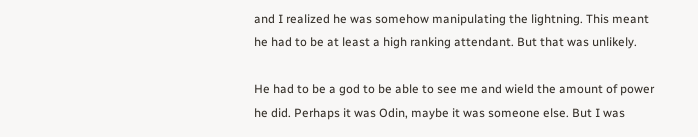and I realized he was somehow manipulating the lightning. This meant he had to be at least a high ranking attendant. But that was unlikely.

He had to be a god to be able to see me and wield the amount of power he did. Perhaps it was Odin, maybe it was someone else. But I was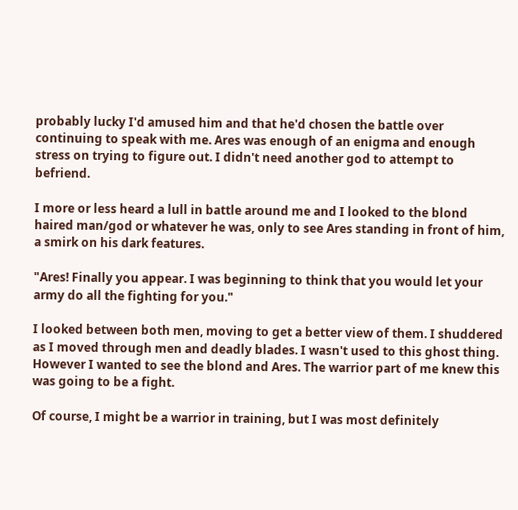probably lucky I'd amused him and that he'd chosen the battle over continuing to speak with me. Ares was enough of an enigma and enough stress on trying to figure out. I didn't need another god to attempt to befriend.

I more or less heard a lull in battle around me and I looked to the blond haired man/god or whatever he was, only to see Ares standing in front of him, a smirk on his dark features.

"Ares! Finally you appear. I was beginning to think that you would let your army do all the fighting for you."

I looked between both men, moving to get a better view of them. I shuddered as I moved through men and deadly blades. I wasn't used to this ghost thing. However I wanted to see the blond and Ares. The warrior part of me knew this was going to be a fight.

Of course, I might be a warrior in training, but I was most definitely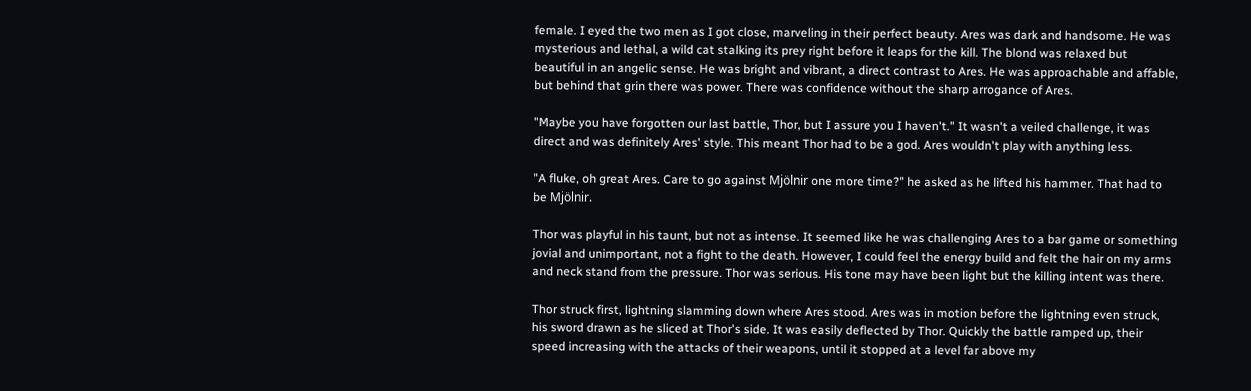female. I eyed the two men as I got close, marveling in their perfect beauty. Ares was dark and handsome. He was mysterious and lethal, a wild cat stalking its prey right before it leaps for the kill. The blond was relaxed but beautiful in an angelic sense. He was bright and vibrant, a direct contrast to Ares. He was approachable and affable, but behind that grin there was power. There was confidence without the sharp arrogance of Ares.

"Maybe you have forgotten our last battle, Thor, but I assure you I haven't." It wasn't a veiled challenge, it was direct and was definitely Ares' style. This meant Thor had to be a god. Ares wouldn't play with anything less.

"A fluke, oh great Ares. Care to go against Mjölnir one more time?" he asked as he lifted his hammer. That had to be Mjölnir.

Thor was playful in his taunt, but not as intense. It seemed like he was challenging Ares to a bar game or something jovial and unimportant, not a fight to the death. However, I could feel the energy build and felt the hair on my arms and neck stand from the pressure. Thor was serious. His tone may have been light but the killing intent was there.

Thor struck first, lightning slamming down where Ares stood. Ares was in motion before the lightning even struck, his sword drawn as he sliced at Thor's side. It was easily deflected by Thor. Quickly the battle ramped up, their speed increasing with the attacks of their weapons, until it stopped at a level far above my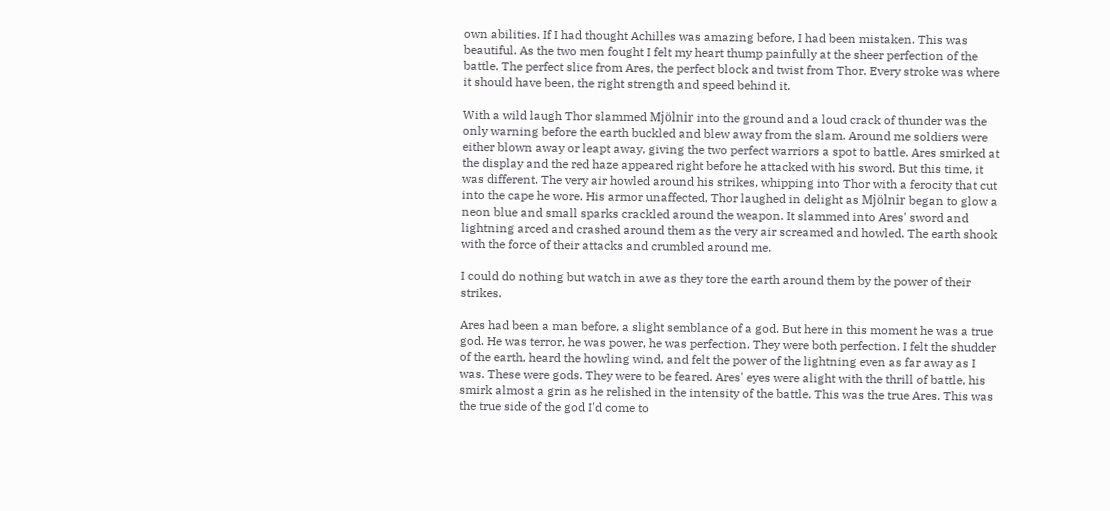own abilities. If I had thought Achilles was amazing before, I had been mistaken. This was beautiful. As the two men fought I felt my heart thump painfully at the sheer perfection of the battle. The perfect slice from Ares, the perfect block and twist from Thor. Every stroke was where it should have been, the right strength and speed behind it.

With a wild laugh Thor slammed Mjölnir into the ground and a loud crack of thunder was the only warning before the earth buckled and blew away from the slam. Around me soldiers were either blown away or leapt away, giving the two perfect warriors a spot to battle. Ares smirked at the display and the red haze appeared right before he attacked with his sword. But this time, it was different. The very air howled around his strikes, whipping into Thor with a ferocity that cut into the cape he wore. His armor unaffected, Thor laughed in delight as Mjölnir began to glow a neon blue and small sparks crackled around the weapon. It slammed into Ares' sword and lightning arced and crashed around them as the very air screamed and howled. The earth shook with the force of their attacks and crumbled around me.

I could do nothing but watch in awe as they tore the earth around them by the power of their strikes.

Ares had been a man before, a slight semblance of a god. But here in this moment he was a true god. He was terror, he was power, he was perfection. They were both perfection. I felt the shudder of the earth, heard the howling wind, and felt the power of the lightning even as far away as I was. These were gods. They were to be feared. Ares' eyes were alight with the thrill of battle, his smirk almost a grin as he relished in the intensity of the battle. This was the true Ares. This was the true side of the god I'd come to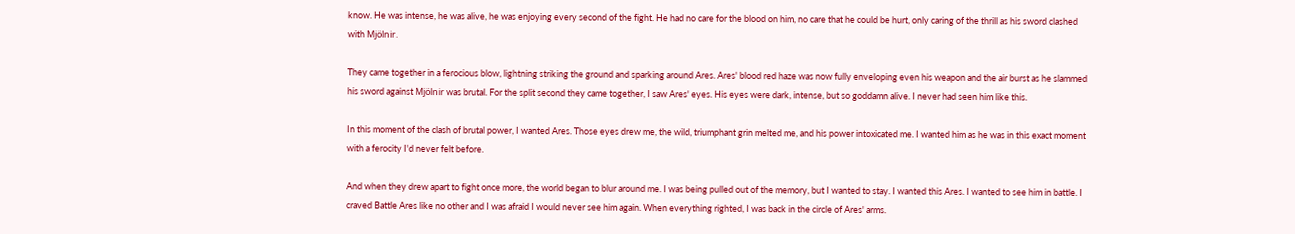know. He was intense, he was alive, he was enjoying every second of the fight. He had no care for the blood on him, no care that he could be hurt, only caring of the thrill as his sword clashed with Mjölnir.

They came together in a ferocious blow, lightning striking the ground and sparking around Ares. Ares' blood red haze was now fully enveloping even his weapon and the air burst as he slammed his sword against Mjölnir was brutal. For the split second they came together, I saw Ares' eyes. His eyes were dark, intense, but so goddamn alive. I never had seen him like this.

In this moment of the clash of brutal power, I wanted Ares. Those eyes drew me, the wild, triumphant grin melted me, and his power intoxicated me. I wanted him as he was in this exact moment with a ferocity I'd never felt before.

And when they drew apart to fight once more, the world began to blur around me. I was being pulled out of the memory, but I wanted to stay. I wanted this Ares. I wanted to see him in battle. I craved Battle Ares like no other and I was afraid I would never see him again. When everything righted, I was back in the circle of Ares' arms.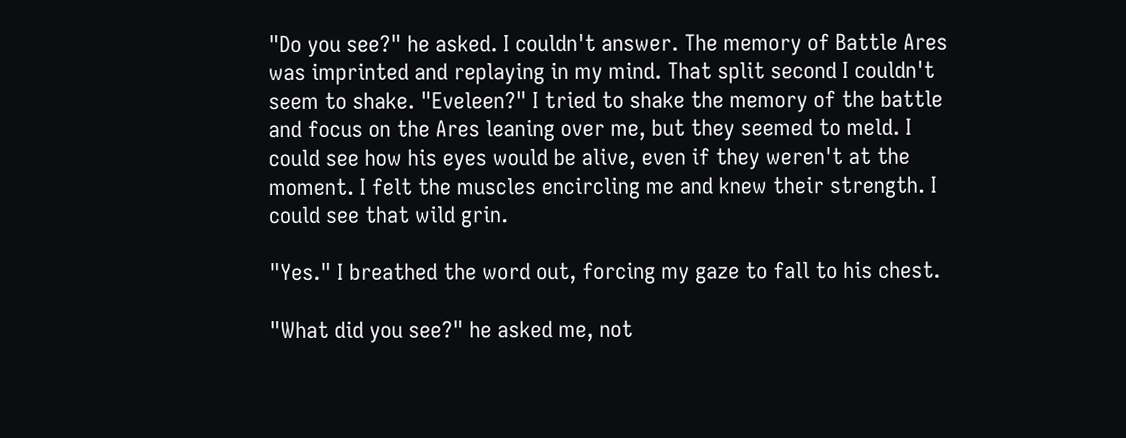"Do you see?" he asked. I couldn't answer. The memory of Battle Ares was imprinted and replaying in my mind. That split second I couldn't seem to shake. "Eveleen?" I tried to shake the memory of the battle and focus on the Ares leaning over me, but they seemed to meld. I could see how his eyes would be alive, even if they weren't at the moment. I felt the muscles encircling me and knew their strength. I could see that wild grin.

"Yes." I breathed the word out, forcing my gaze to fall to his chest.

"What did you see?" he asked me, not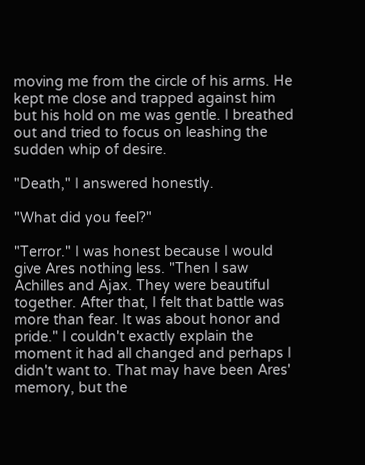moving me from the circle of his arms. He kept me close and trapped against him but his hold on me was gentle. I breathed out and tried to focus on leashing the sudden whip of desire.

"Death," I answered honestly.

"What did you feel?"

"Terror." I was honest because I would give Ares nothing less. "Then I saw Achilles and Ajax. They were beautiful together. After that, I felt that battle was more than fear. It was about honor and pride." I couldn't exactly explain the moment it had all changed and perhaps I didn't want to. That may have been Ares' memory, but the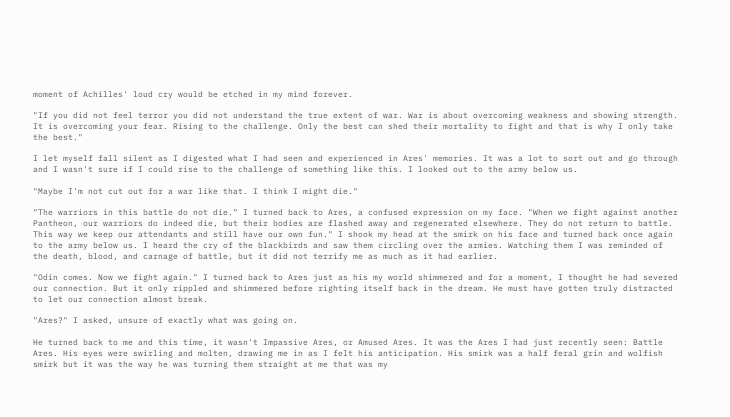moment of Achilles' loud cry would be etched in my mind forever.

"If you did not feel terror you did not understand the true extent of war. War is about overcoming weakness and showing strength. It is overcoming your fear. Rising to the challenge. Only the best can shed their mortality to fight and that is why I only take the best."

I let myself fall silent as I digested what I had seen and experienced in Ares' memories. It was a lot to sort out and go through and I wasn't sure if I could rise to the challenge of something like this. I looked out to the army below us.

"Maybe I'm not cut out for a war like that. I think I might die."

"The warriors in this battle do not die." I turned back to Ares, a confused expression on my face. "When we fight against another Pantheon, our warriors do indeed die, but their bodies are flashed away and regenerated elsewhere. They do not return to battle. This way we keep our attendants and still have our own fun." I shook my head at the smirk on his face and turned back once again to the army below us. I heard the cry of the blackbirds and saw them circling over the armies. Watching them I was reminded of the death, blood, and carnage of battle, but it did not terrify me as much as it had earlier.

"Odin comes. Now we fight again." I turned back to Ares just as his my world shimmered and for a moment, I thought he had severed our connection. But it only rippled and shimmered before righting itself back in the dream. He must have gotten truly distracted to let our connection almost break.

"Ares?" I asked, unsure of exactly what was going on.

He turned back to me and this time, it wasn't Impassive Ares, or Amused Ares. It was the Ares I had just recently seen: Battle Ares. His eyes were swirling and molten, drawing me in as I felt his anticipation. His smirk was a half feral grin and wolfish smirk but it was the way he was turning them straight at me that was my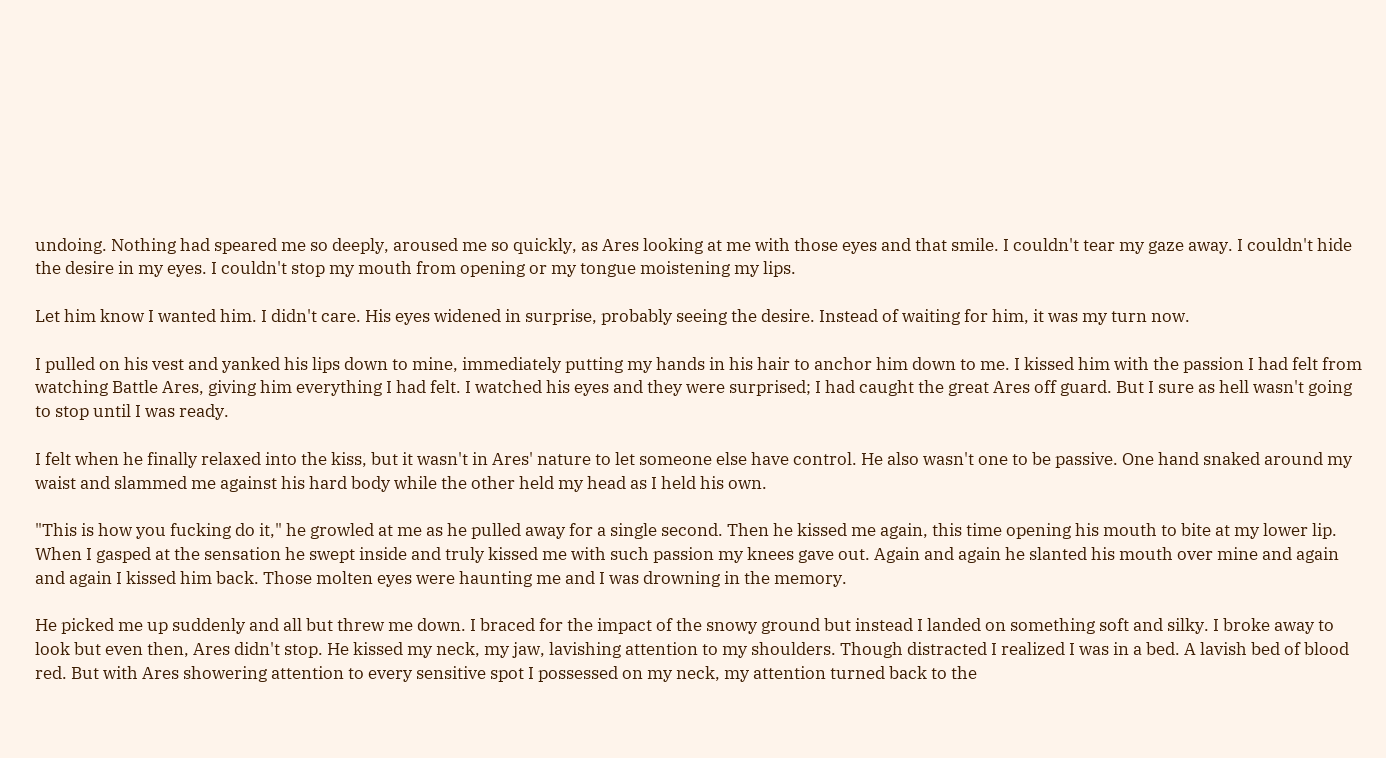undoing. Nothing had speared me so deeply, aroused me so quickly, as Ares looking at me with those eyes and that smile. I couldn't tear my gaze away. I couldn't hide the desire in my eyes. I couldn't stop my mouth from opening or my tongue moistening my lips.

Let him know I wanted him. I didn't care. His eyes widened in surprise, probably seeing the desire. Instead of waiting for him, it was my turn now.

I pulled on his vest and yanked his lips down to mine, immediately putting my hands in his hair to anchor him down to me. I kissed him with the passion I had felt from watching Battle Ares, giving him everything I had felt. I watched his eyes and they were surprised; I had caught the great Ares off guard. But I sure as hell wasn't going to stop until I was ready.

I felt when he finally relaxed into the kiss, but it wasn't in Ares' nature to let someone else have control. He also wasn't one to be passive. One hand snaked around my waist and slammed me against his hard body while the other held my head as I held his own.

"This is how you fucking do it," he growled at me as he pulled away for a single second. Then he kissed me again, this time opening his mouth to bite at my lower lip. When I gasped at the sensation he swept inside and truly kissed me with such passion my knees gave out. Again and again he slanted his mouth over mine and again and again I kissed him back. Those molten eyes were haunting me and I was drowning in the memory.

He picked me up suddenly and all but threw me down. I braced for the impact of the snowy ground but instead I landed on something soft and silky. I broke away to look but even then, Ares didn't stop. He kissed my neck, my jaw, lavishing attention to my shoulders. Though distracted I realized I was in a bed. A lavish bed of blood red. But with Ares showering attention to every sensitive spot I possessed on my neck, my attention turned back to the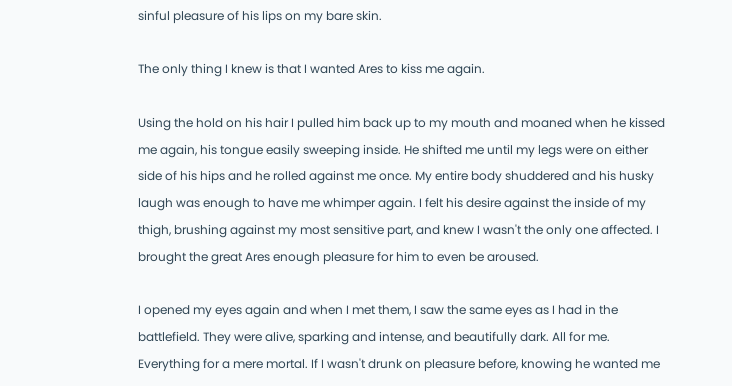sinful pleasure of his lips on my bare skin.

The only thing I knew is that I wanted Ares to kiss me again.

Using the hold on his hair I pulled him back up to my mouth and moaned when he kissed me again, his tongue easily sweeping inside. He shifted me until my legs were on either side of his hips and he rolled against me once. My entire body shuddered and his husky laugh was enough to have me whimper again. I felt his desire against the inside of my thigh, brushing against my most sensitive part, and knew I wasn't the only one affected. I brought the great Ares enough pleasure for him to even be aroused.

I opened my eyes again and when I met them, I saw the same eyes as I had in the battlefield. They were alive, sparking and intense, and beautifully dark. All for me. Everything for a mere mortal. If I wasn't drunk on pleasure before, knowing he wanted me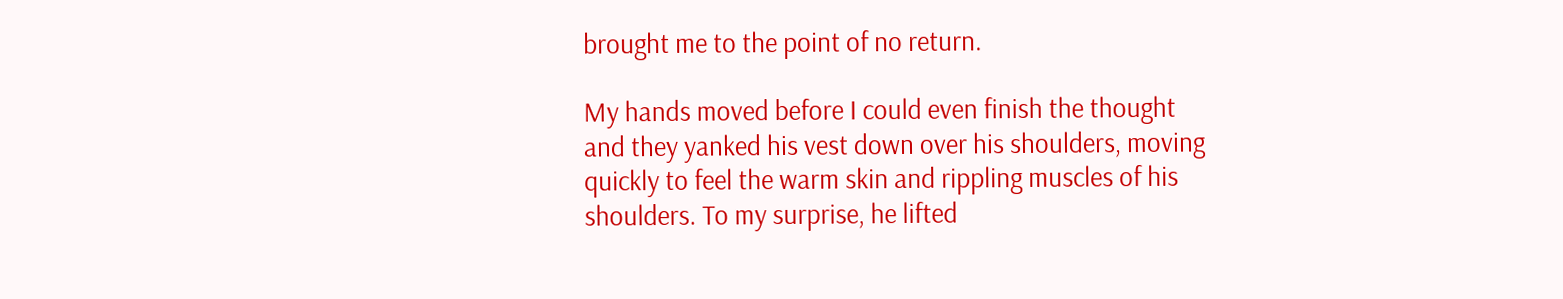brought me to the point of no return.

My hands moved before I could even finish the thought and they yanked his vest down over his shoulders, moving quickly to feel the warm skin and rippling muscles of his shoulders. To my surprise, he lifted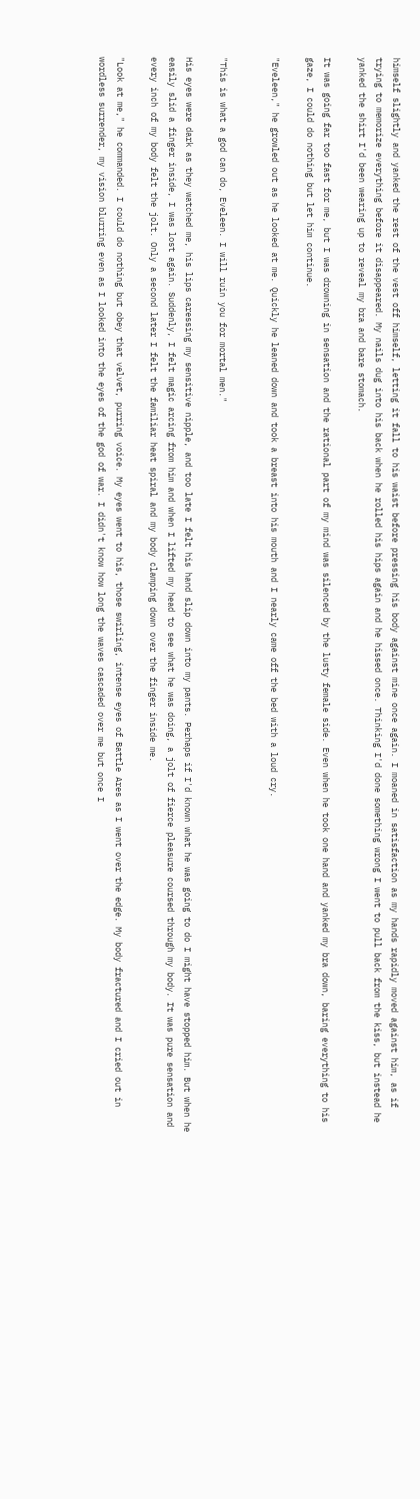himself slightly and yanked the rest of the vest off himself, letting it fall to his waist before pressing his body against mine once again. I moaned in satisfaction as my hands rapidly moved against him, as if trying to memorize everything before it disappeared. My nails dug into his back when he rolled his hips again and he hissed once. Thinking I'd done something wrong I went to pull back from the kiss, but instead he yanked the shirt I'd been wearing up to reveal my bra and bare stomach.

It was going far too fast for me, but I was drowning in sensation and the rational part of my mind was silenced by the lusty female side. Even when he took one hand and yanked my bra down, baring everything to his gaze, I could do nothing but let him continue.

"Eveleen," he growled out as he looked at me. Quickly he leaned down and took a breast into his mouth and I nearly came off the bed with a loud cry.


"This is what a god can do, Eveleen. I will ruin you for mortal men."

His eyes were dark as they watched me, his lips caressing my sensitive nipple, and too late I felt his hand slip down into my pants. Perhaps if I'd known what he was going to do I might have stopped him. But when he easily slid a finger inside, I was lost again. Suddenly, I felt magic arcing from him and when I lifted my head to see what he was doing, a jolt of fierce pleasure coursed through my body. It was pure sensation and every inch of my body felt the jolt. Only a second later I felt the familiar heat spiral and my body clamping down over the finger inside me.

"Look at me," he commanded. I could do nothing but obey that velvet, purring voice. My eyes went to his, those swirling, intense eyes of Battle Ares as I went over the edge. My body fractured and I cried out in wordless surrender, my vision blurring even as I looked into the eyes of the god of war. I didn't know how long the waves cascaded over me but once I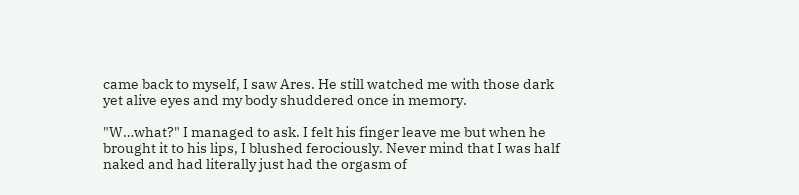came back to myself, I saw Ares. He still watched me with those dark yet alive eyes and my body shuddered once in memory.

"W…what?" I managed to ask. I felt his finger leave me but when he brought it to his lips, I blushed ferociously. Never mind that I was half naked and had literally just had the orgasm of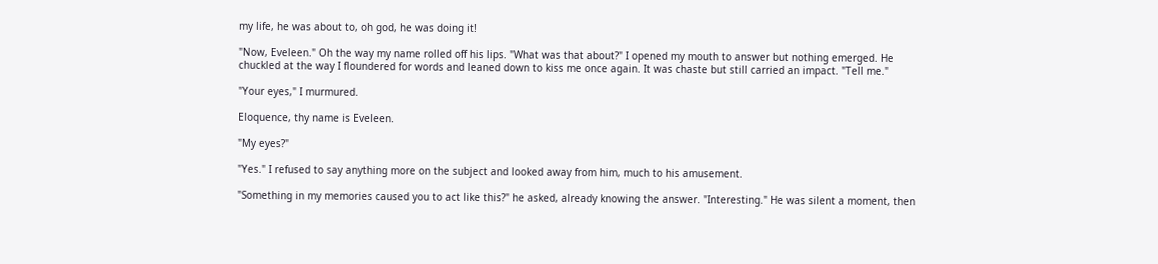my life, he was about to, oh god, he was doing it!

"Now, Eveleen." Oh the way my name rolled off his lips. "What was that about?" I opened my mouth to answer but nothing emerged. He chuckled at the way I floundered for words and leaned down to kiss me once again. It was chaste but still carried an impact. "Tell me."

"Your eyes," I murmured.

Eloquence, thy name is Eveleen.

"My eyes?"

"Yes." I refused to say anything more on the subject and looked away from him, much to his amusement.

"Something in my memories caused you to act like this?" he asked, already knowing the answer. "Interesting." He was silent a moment, then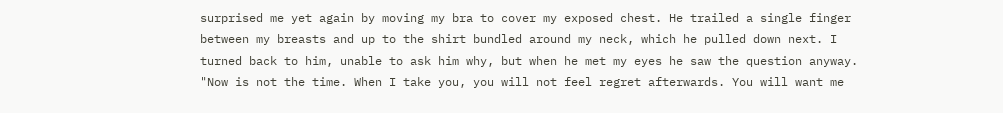surprised me yet again by moving my bra to cover my exposed chest. He trailed a single finger between my breasts and up to the shirt bundled around my neck, which he pulled down next. I turned back to him, unable to ask him why, but when he met my eyes he saw the question anyway. "Now is not the time. When I take you, you will not feel regret afterwards. You will want me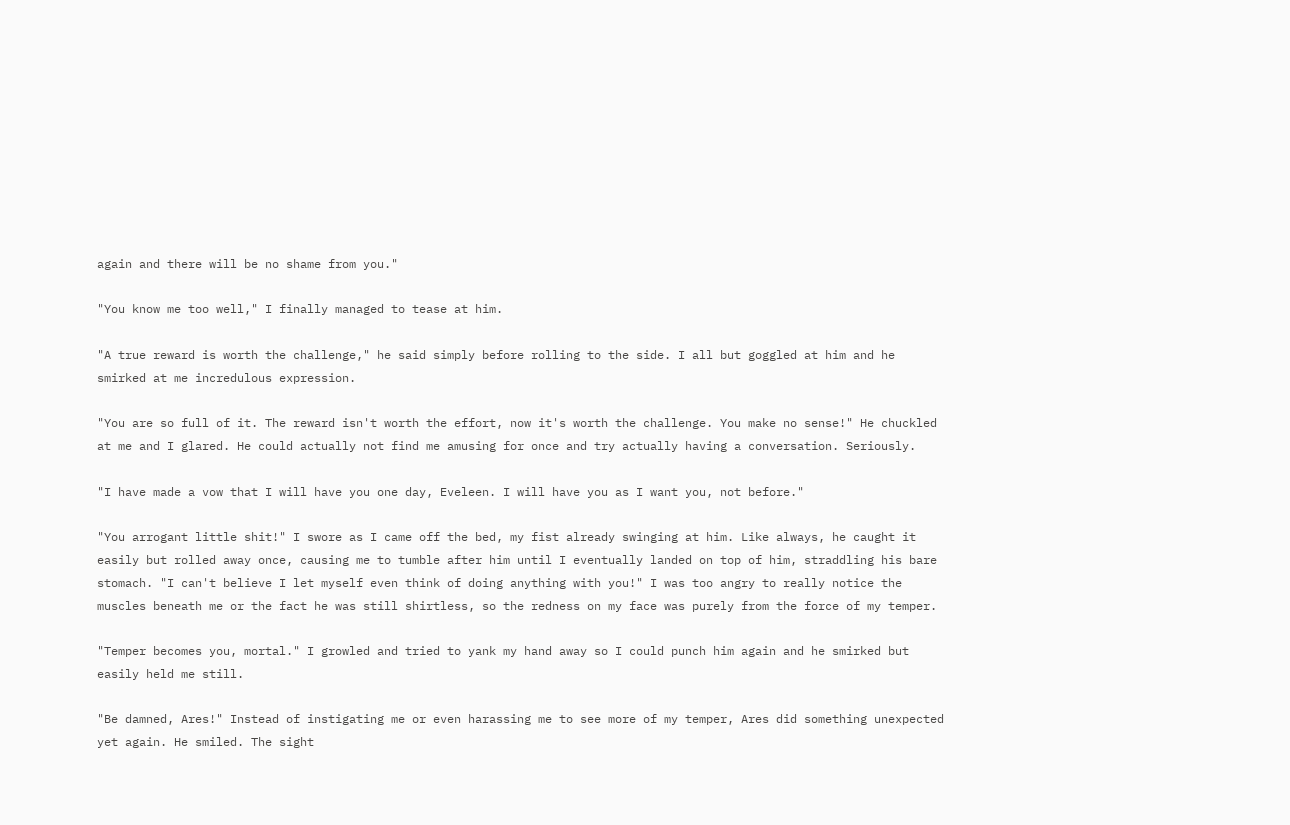again and there will be no shame from you."

"You know me too well," I finally managed to tease at him.

"A true reward is worth the challenge," he said simply before rolling to the side. I all but goggled at him and he smirked at me incredulous expression.

"You are so full of it. The reward isn't worth the effort, now it's worth the challenge. You make no sense!" He chuckled at me and I glared. He could actually not find me amusing for once and try actually having a conversation. Seriously.

"I have made a vow that I will have you one day, Eveleen. I will have you as I want you, not before."

"You arrogant little shit!" I swore as I came off the bed, my fist already swinging at him. Like always, he caught it easily but rolled away once, causing me to tumble after him until I eventually landed on top of him, straddling his bare stomach. "I can't believe I let myself even think of doing anything with you!" I was too angry to really notice the muscles beneath me or the fact he was still shirtless, so the redness on my face was purely from the force of my temper.

"Temper becomes you, mortal." I growled and tried to yank my hand away so I could punch him again and he smirked but easily held me still.

"Be damned, Ares!" Instead of instigating me or even harassing me to see more of my temper, Ares did something unexpected yet again. He smiled. The sight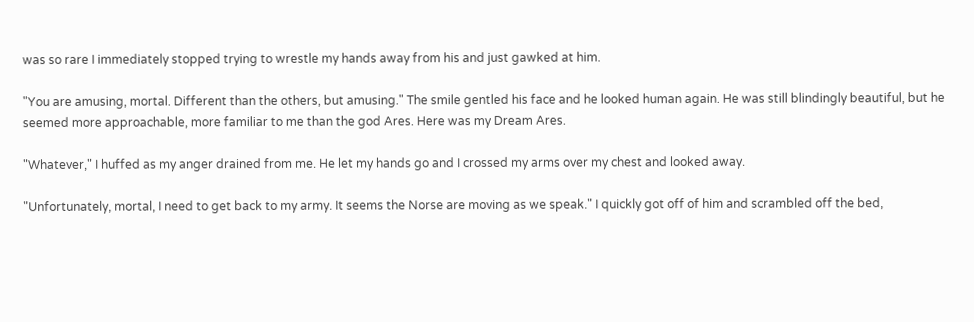was so rare I immediately stopped trying to wrestle my hands away from his and just gawked at him.

"You are amusing, mortal. Different than the others, but amusing." The smile gentled his face and he looked human again. He was still blindingly beautiful, but he seemed more approachable, more familiar to me than the god Ares. Here was my Dream Ares.

"Whatever," I huffed as my anger drained from me. He let my hands go and I crossed my arms over my chest and looked away.

"Unfortunately, mortal, I need to get back to my army. It seems the Norse are moving as we speak." I quickly got off of him and scrambled off the bed,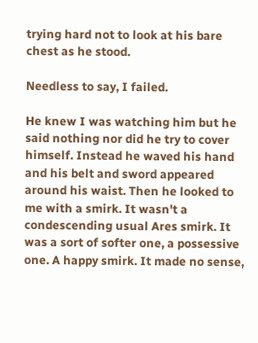trying hard not to look at his bare chest as he stood.

Needless to say, I failed.

He knew I was watching him but he said nothing nor did he try to cover himself. Instead he waved his hand and his belt and sword appeared around his waist. Then he looked to me with a smirk. It wasn't a condescending usual Ares smirk. It was a sort of softer one, a possessive one. A happy smirk. It made no sense,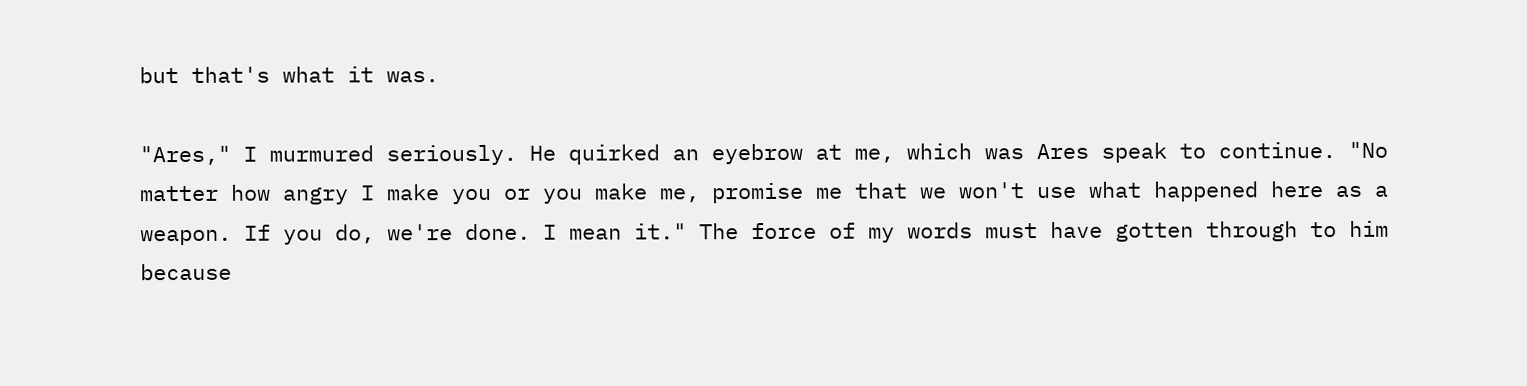but that's what it was.

"Ares," I murmured seriously. He quirked an eyebrow at me, which was Ares speak to continue. "No matter how angry I make you or you make me, promise me that we won't use what happened here as a weapon. If you do, we're done. I mean it." The force of my words must have gotten through to him because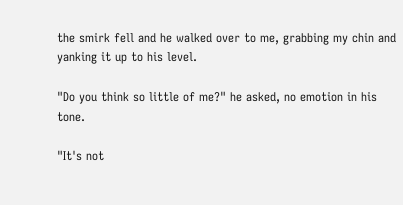the smirk fell and he walked over to me, grabbing my chin and yanking it up to his level.

"Do you think so little of me?" he asked, no emotion in his tone.

"It's not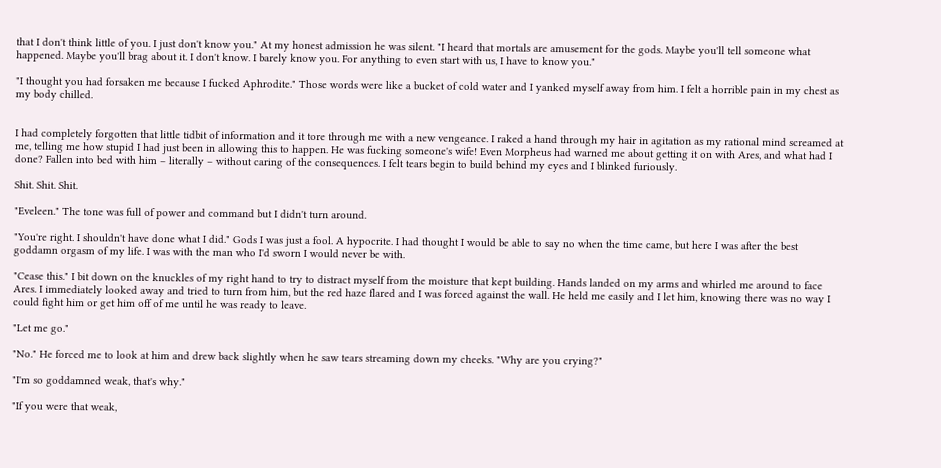that I don't think little of you. I just don't know you." At my honest admission he was silent. "I heard that mortals are amusement for the gods. Maybe you'll tell someone what happened. Maybe you'll brag about it. I don't know. I barely know you. For anything to even start with us, I have to know you."

"I thought you had forsaken me because I fucked Aphrodite." Those words were like a bucket of cold water and I yanked myself away from him. I felt a horrible pain in my chest as my body chilled.


I had completely forgotten that little tidbit of information and it tore through me with a new vengeance. I raked a hand through my hair in agitation as my rational mind screamed at me, telling me how stupid I had just been in allowing this to happen. He was fucking someone's wife! Even Morpheus had warned me about getting it on with Ares, and what had I done? Fallen into bed with him – literally – without caring of the consequences. I felt tears begin to build behind my eyes and I blinked furiously.

Shit. Shit. Shit.

"Eveleen." The tone was full of power and command but I didn't turn around.

"You're right. I shouldn't have done what I did." Gods I was just a fool. A hypocrite. I had thought I would be able to say no when the time came, but here I was after the best goddamn orgasm of my life. I was with the man who I'd sworn I would never be with.

"Cease this." I bit down on the knuckles of my right hand to try to distract myself from the moisture that kept building. Hands landed on my arms and whirled me around to face Ares. I immediately looked away and tried to turn from him, but the red haze flared and I was forced against the wall. He held me easily and I let him, knowing there was no way I could fight him or get him off of me until he was ready to leave.

"Let me go."

"No." He forced me to look at him and drew back slightly when he saw tears streaming down my cheeks. "Why are you crying?"

"I'm so goddamned weak, that's why."

"If you were that weak,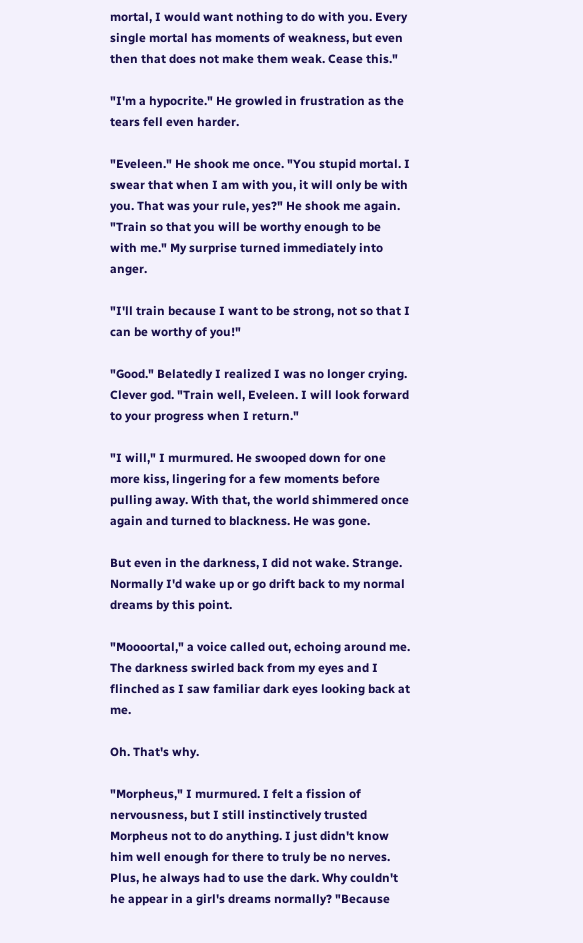mortal, I would want nothing to do with you. Every single mortal has moments of weakness, but even then that does not make them weak. Cease this."

"I'm a hypocrite." He growled in frustration as the tears fell even harder.

"Eveleen." He shook me once. "You stupid mortal. I swear that when I am with you, it will only be with you. That was your rule, yes?" He shook me again. "Train so that you will be worthy enough to be with me." My surprise turned immediately into anger.

"I'll train because I want to be strong, not so that I can be worthy of you!"

"Good." Belatedly I realized I was no longer crying. Clever god. "Train well, Eveleen. I will look forward to your progress when I return."

"I will," I murmured. He swooped down for one more kiss, lingering for a few moments before pulling away. With that, the world shimmered once again and turned to blackness. He was gone.

But even in the darkness, I did not wake. Strange. Normally I'd wake up or go drift back to my normal dreams by this point.

"Moooortal," a voice called out, echoing around me. The darkness swirled back from my eyes and I flinched as I saw familiar dark eyes looking back at me.

Oh. That's why.

"Morpheus," I murmured. I felt a fission of nervousness, but I still instinctively trusted Morpheus not to do anything. I just didn't know him well enough for there to truly be no nerves. Plus, he always had to use the dark. Why couldn't he appear in a girl's dreams normally? "Because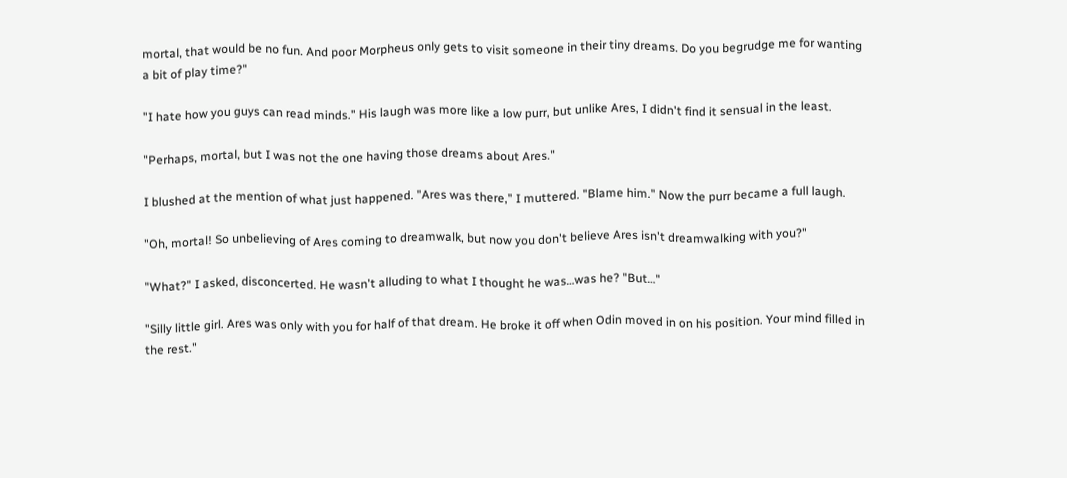mortal, that would be no fun. And poor Morpheus only gets to visit someone in their tiny dreams. Do you begrudge me for wanting a bit of play time?"

"I hate how you guys can read minds." His laugh was more like a low purr, but unlike Ares, I didn't find it sensual in the least.

"Perhaps, mortal, but I was not the one having those dreams about Ares."

I blushed at the mention of what just happened. "Ares was there," I muttered. "Blame him." Now the purr became a full laugh.

"Oh, mortal! So unbelieving of Ares coming to dreamwalk, but now you don't believe Ares isn't dreamwalking with you?"

"What?" I asked, disconcerted. He wasn't alluding to what I thought he was…was he? "But…"

"Silly little girl. Ares was only with you for half of that dream. He broke it off when Odin moved in on his position. Your mind filled in the rest."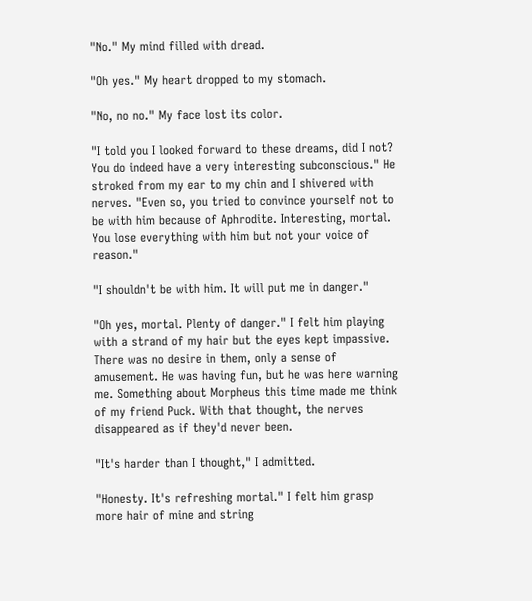"No." My mind filled with dread.

"Oh yes." My heart dropped to my stomach.

"No, no no." My face lost its color.

"I told you I looked forward to these dreams, did I not? You do indeed have a very interesting subconscious." He stroked from my ear to my chin and I shivered with nerves. "Even so, you tried to convince yourself not to be with him because of Aphrodite. Interesting, mortal. You lose everything with him but not your voice of reason."

"I shouldn't be with him. It will put me in danger."

"Oh yes, mortal. Plenty of danger." I felt him playing with a strand of my hair but the eyes kept impassive. There was no desire in them, only a sense of amusement. He was having fun, but he was here warning me. Something about Morpheus this time made me think of my friend Puck. With that thought, the nerves disappeared as if they'd never been.

"It's harder than I thought," I admitted.

"Honesty. It's refreshing mortal." I felt him grasp more hair of mine and string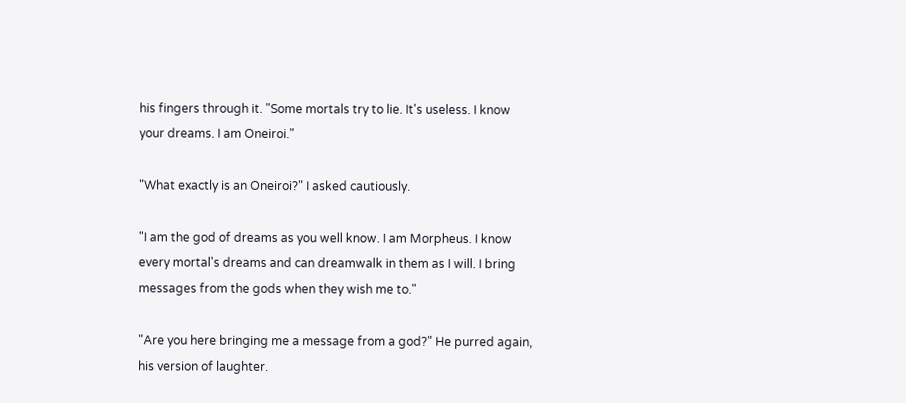his fingers through it. "Some mortals try to lie. It's useless. I know your dreams. I am Oneiroi."

"What exactly is an Oneiroi?" I asked cautiously.

"I am the god of dreams as you well know. I am Morpheus. I know every mortal's dreams and can dreamwalk in them as I will. I bring messages from the gods when they wish me to."

"Are you here bringing me a message from a god?" He purred again, his version of laughter.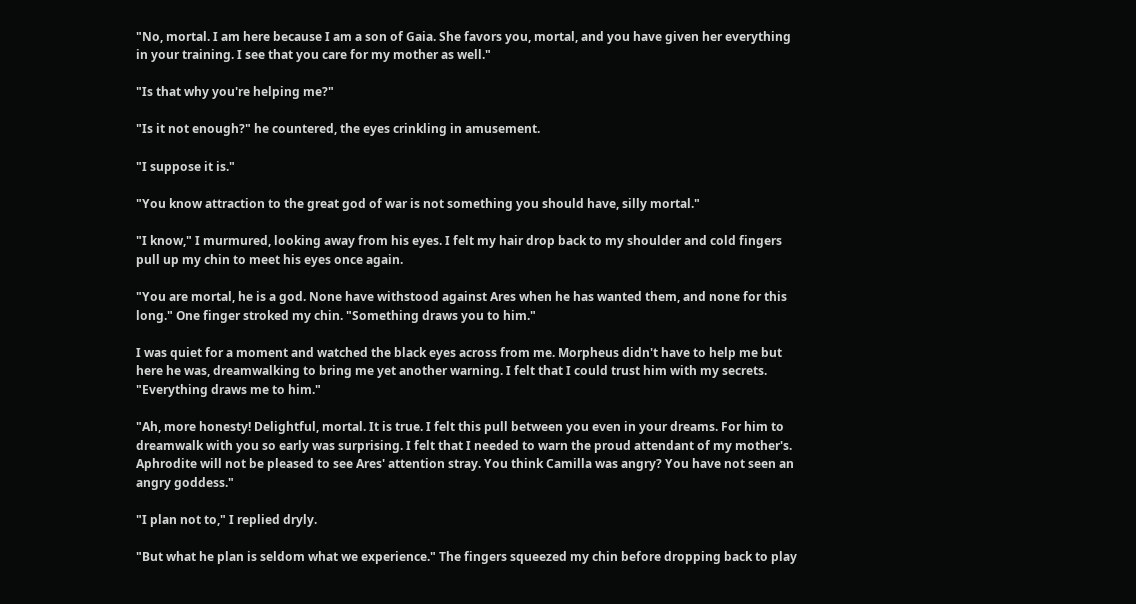"No, mortal. I am here because I am a son of Gaia. She favors you, mortal, and you have given her everything in your training. I see that you care for my mother as well."

"Is that why you're helping me?"

"Is it not enough?" he countered, the eyes crinkling in amusement.

"I suppose it is."

"You know attraction to the great god of war is not something you should have, silly mortal."

"I know," I murmured, looking away from his eyes. I felt my hair drop back to my shoulder and cold fingers pull up my chin to meet his eyes once again.

"You are mortal, he is a god. None have withstood against Ares when he has wanted them, and none for this long." One finger stroked my chin. "Something draws you to him."

I was quiet for a moment and watched the black eyes across from me. Morpheus didn't have to help me but here he was, dreamwalking to bring me yet another warning. I felt that I could trust him with my secrets. "Everything draws me to him."

"Ah, more honesty! Delightful, mortal. It is true. I felt this pull between you even in your dreams. For him to dreamwalk with you so early was surprising. I felt that I needed to warn the proud attendant of my mother's. Aphrodite will not be pleased to see Ares' attention stray. You think Camilla was angry? You have not seen an angry goddess."

"I plan not to," I replied dryly.

"But what he plan is seldom what we experience." The fingers squeezed my chin before dropping back to play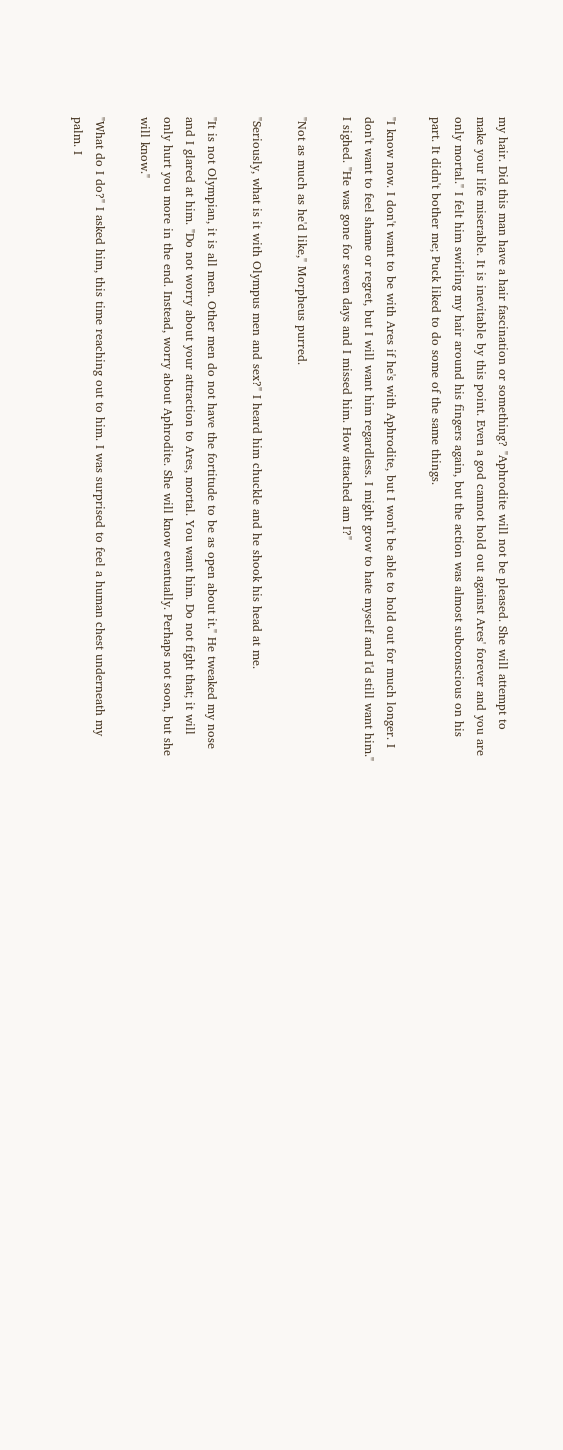my hair. Did this man have a hair fascination or something? "Aphrodite will not be pleased. She will attempt to make your life miserable. It is inevitable by this point. Even a god cannot hold out against Ares' forever and you are only mortal." I felt him swirling my hair around his fingers again, but the action was almost subconscious on his part. It didn't bother me; Puck liked to do some of the same things.

"I know now. I don't want to be with Ares if he's with Aphrodite, but I won't be able to hold out for much longer. I don't want to feel shame or regret, but I will want him regardless. I might grow to hate myself and I'd still want him." I sighed. "He was gone for seven days and I missed him. How attached am I?"

"Not as much as he'd like," Morpheus purred.

"Seriously, what is it with Olympus men and sex?" I heard him chuckle and he shook his head at me.

"It is not Olympian, it is all men. Other men do not have the fortitude to be as open about it." He tweaked my nose and I glared at him. "Do not worry about your attraction to Ares, mortal. You want him. Do not fight that; it will only hurt you more in the end. Instead, worry about Aphrodite. She will know eventually. Perhaps not soon, but she will know."

"What do I do?" I asked him, this time reaching out to him. I was surprised to feel a human chest underneath my palm. I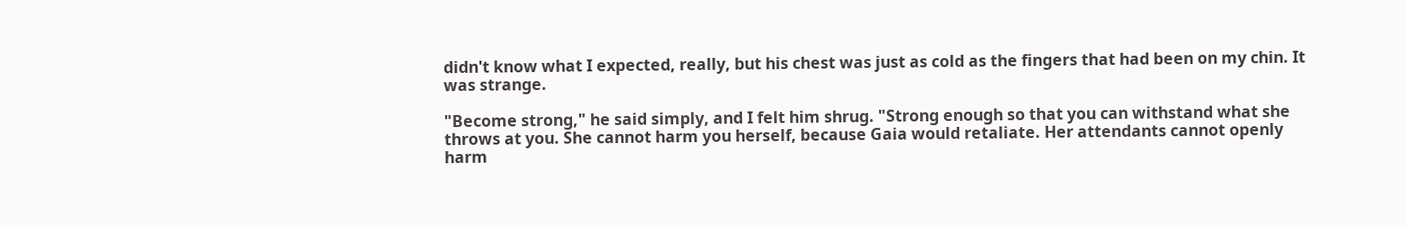didn't know what I expected, really, but his chest was just as cold as the fingers that had been on my chin. It was strange.

"Become strong," he said simply, and I felt him shrug. "Strong enough so that you can withstand what she throws at you. She cannot harm you herself, because Gaia would retaliate. Her attendants cannot openly harm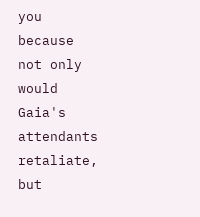you because not only would Gaia's attendants retaliate, but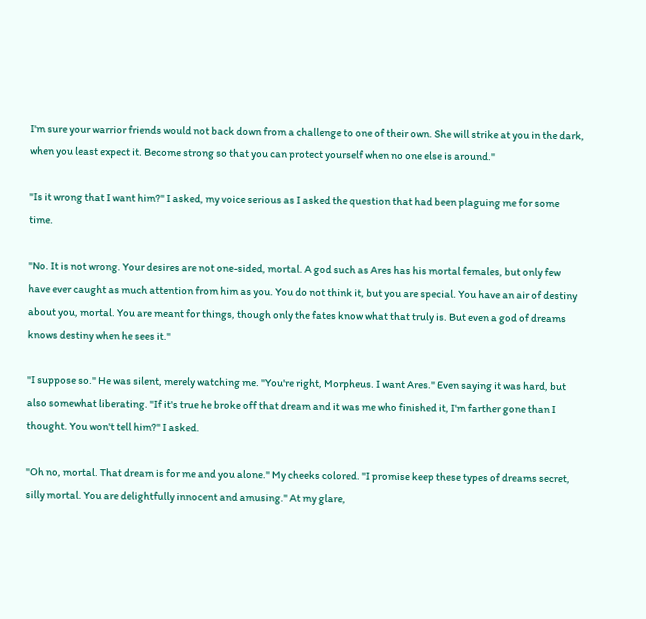I'm sure your warrior friends would not back down from a challenge to one of their own. She will strike at you in the dark, when you least expect it. Become strong so that you can protect yourself when no one else is around."

"Is it wrong that I want him?" I asked, my voice serious as I asked the question that had been plaguing me for some time.

"No. It is not wrong. Your desires are not one-sided, mortal. A god such as Ares has his mortal females, but only few have ever caught as much attention from him as you. You do not think it, but you are special. You have an air of destiny about you, mortal. You are meant for things, though only the fates know what that truly is. But even a god of dreams knows destiny when he sees it."

"I suppose so." He was silent, merely watching me. "You're right, Morpheus. I want Ares." Even saying it was hard, but also somewhat liberating. "If it's true he broke off that dream and it was me who finished it, I'm farther gone than I thought. You won't tell him?" I asked.

"Oh no, mortal. That dream is for me and you alone." My cheeks colored. "I promise keep these types of dreams secret, silly mortal. You are delightfully innocent and amusing." At my glare,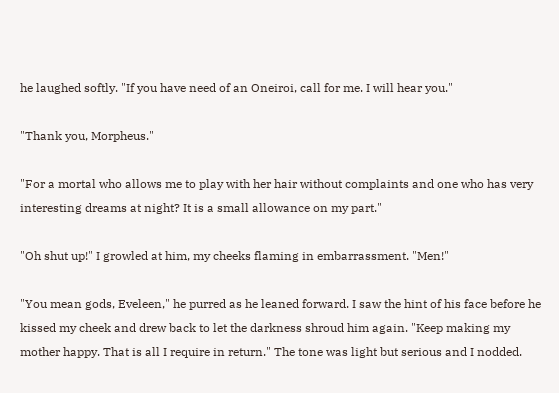he laughed softly. "If you have need of an Oneiroi, call for me. I will hear you."

"Thank you, Morpheus."

"For a mortal who allows me to play with her hair without complaints and one who has very interesting dreams at night? It is a small allowance on my part."

"Oh shut up!" I growled at him, my cheeks flaming in embarrassment. "Men!"

"You mean gods, Eveleen," he purred as he leaned forward. I saw the hint of his face before he kissed my cheek and drew back to let the darkness shroud him again. "Keep making my mother happy. That is all I require in return." The tone was light but serious and I nodded.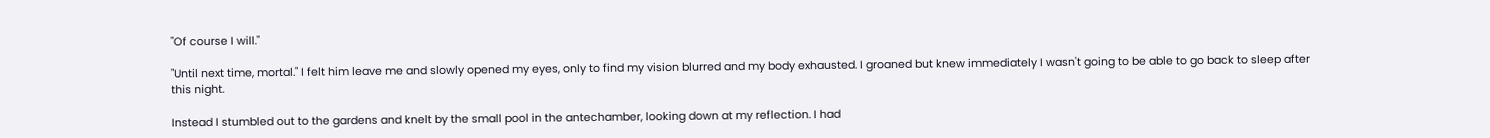"Of course I will."

"Until next time, mortal." I felt him leave me and slowly opened my eyes, only to find my vision blurred and my body exhausted. I groaned but knew immediately I wasn't going to be able to go back to sleep after this night.

Instead I stumbled out to the gardens and knelt by the small pool in the antechamber, looking down at my reflection. I had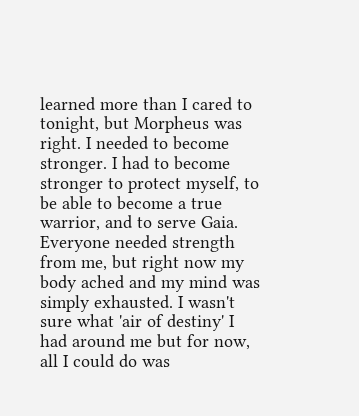learned more than I cared to tonight, but Morpheus was right. I needed to become stronger. I had to become stronger to protect myself, to be able to become a true warrior, and to serve Gaia. Everyone needed strength from me, but right now my body ached and my mind was simply exhausted. I wasn't sure what 'air of destiny' I had around me but for now, all I could do was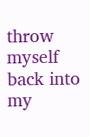throw myself back into my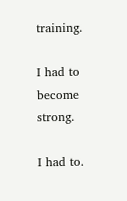training.

I had to become strong.

I had to.